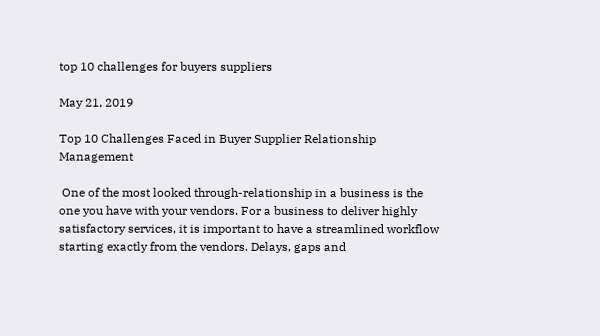top 10 challenges for buyers suppliers

May 21, 2019

Top 10 Challenges Faced in Buyer Supplier Relationship Management

 One of the most looked through-relationship in a business is the one you have with your vendors. For a business to deliver highly satisfactory services, it is important to have a streamlined workflow starting exactly from the vendors. Delays, gaps and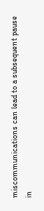miscommunications can lead to a subsequent pause in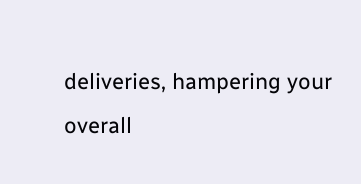deliveries, hampering your overall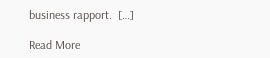business rapport.  […]

Read More